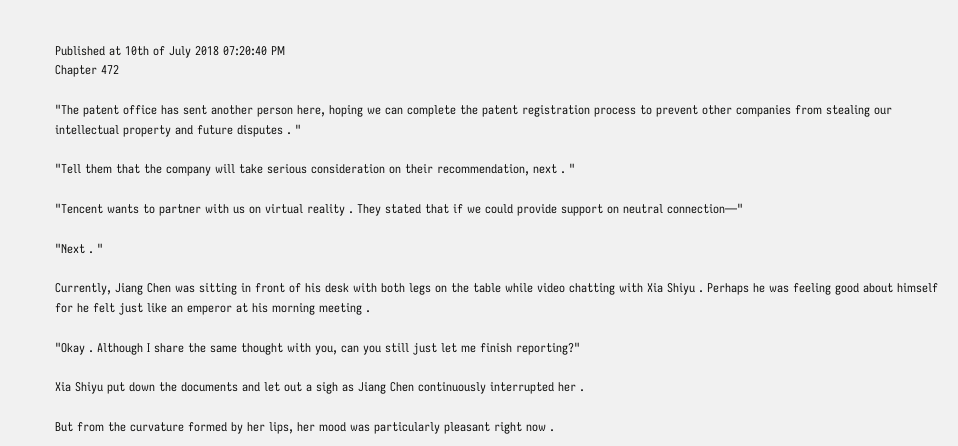Published at 10th of July 2018 07:20:40 PM
Chapter 472

"The patent office has sent another person here, hoping we can complete the patent registration process to prevent other companies from stealing our intellectual property and future disputes . "

"Tell them that the company will take serious consideration on their recommendation, next . "

"Tencent wants to partner with us on virtual reality . They stated that if we could provide support on neutral connection—"

"Next . "

Currently, Jiang Chen was sitting in front of his desk with both legs on the table while video chatting with Xia Shiyu . Perhaps he was feeling good about himself for he felt just like an emperor at his morning meeting .

"Okay . Although I share the same thought with you, can you still just let me finish reporting?"

Xia Shiyu put down the documents and let out a sigh as Jiang Chen continuously interrupted her .

But from the curvature formed by her lips, her mood was particularly pleasant right now .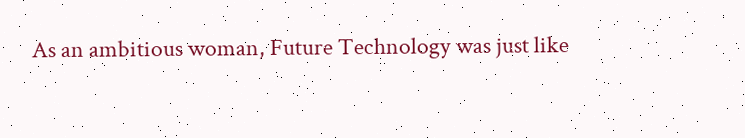As an ambitious woman, Future Technology was just like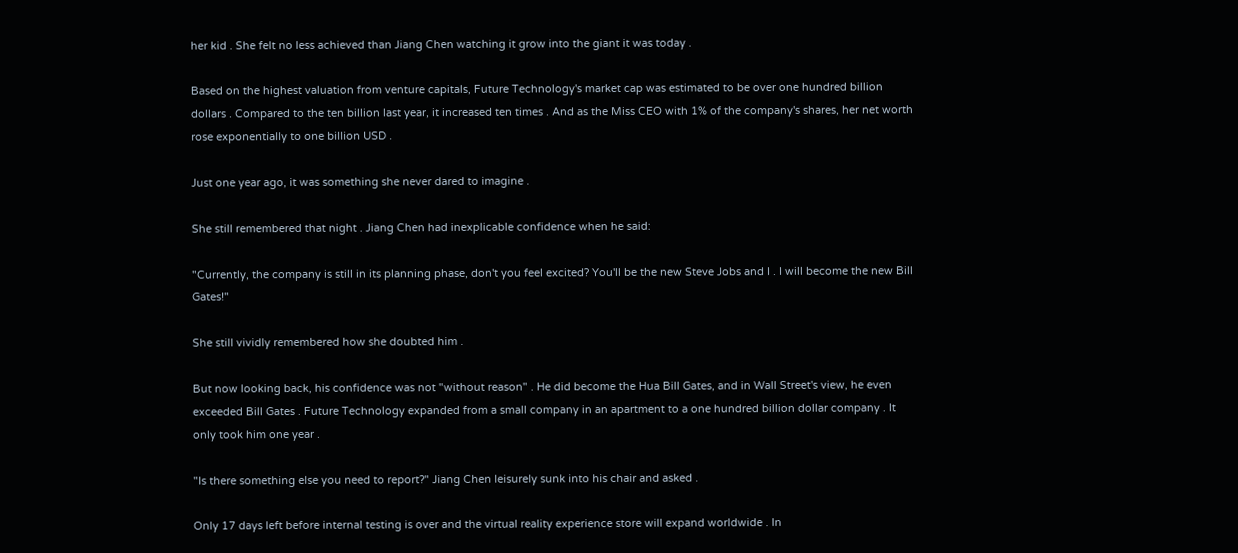her kid . She felt no less achieved than Jiang Chen watching it grow into the giant it was today .

Based on the highest valuation from venture capitals, Future Technology's market cap was estimated to be over one hundred billion dollars . Compared to the ten billion last year, it increased ten times . And as the Miss CEO with 1% of the company's shares, her net worth rose exponentially to one billion USD .

Just one year ago, it was something she never dared to imagine .

She still remembered that night . Jiang Chen had inexplicable confidence when he said:

"Currently, the company is still in its planning phase, don't you feel excited? You'll be the new Steve Jobs and I . I will become the new Bill Gates!"

She still vividly remembered how she doubted him .

But now looking back, his confidence was not "without reason" . He did become the Hua Bill Gates, and in Wall Street's view, he even exceeded Bill Gates . Future Technology expanded from a small company in an apartment to a one hundred billion dollar company . It only took him one year .

"Is there something else you need to report?" Jiang Chen leisurely sunk into his chair and asked .

Only 17 days left before internal testing is over and the virtual reality experience store will expand worldwide . In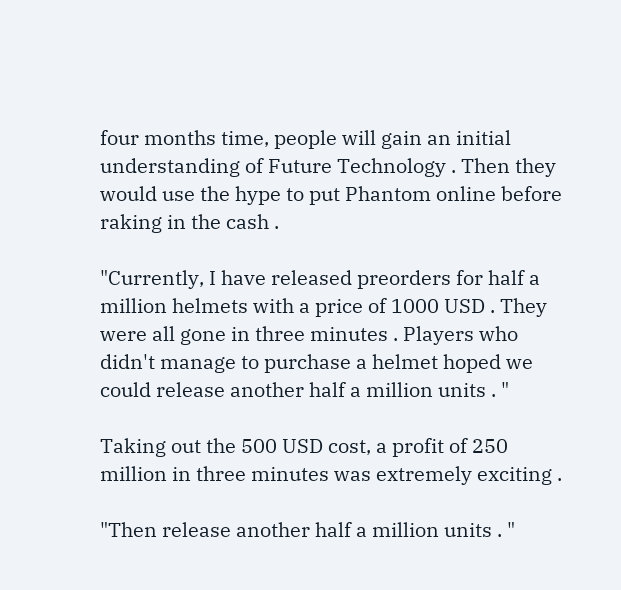four months time, people will gain an initial understanding of Future Technology . Then they would use the hype to put Phantom online before raking in the cash .

"Currently, I have released preorders for half a million helmets with a price of 1000 USD . They were all gone in three minutes . Players who didn't manage to purchase a helmet hoped we could release another half a million units . "

Taking out the 500 USD cost, a profit of 250 million in three minutes was extremely exciting .

"Then release another half a million units . "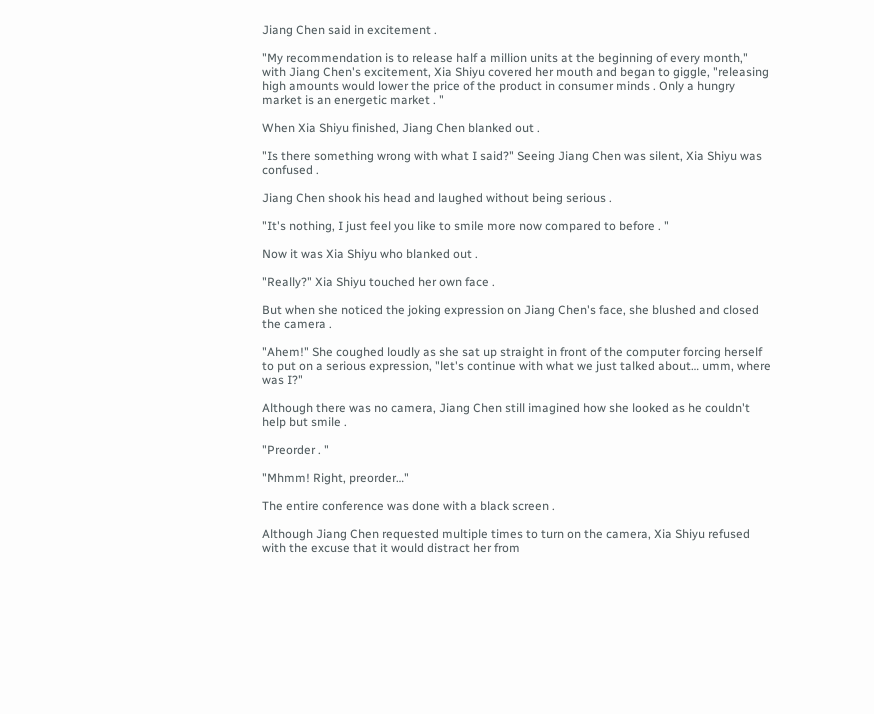Jiang Chen said in excitement .

"My recommendation is to release half a million units at the beginning of every month," with Jiang Chen's excitement, Xia Shiyu covered her mouth and began to giggle, "releasing high amounts would lower the price of the product in consumer minds . Only a hungry market is an energetic market . "

When Xia Shiyu finished, Jiang Chen blanked out .

"Is there something wrong with what I said?" Seeing Jiang Chen was silent, Xia Shiyu was confused .

Jiang Chen shook his head and laughed without being serious .

"It's nothing, I just feel you like to smile more now compared to before . "

Now it was Xia Shiyu who blanked out .

"Really?" Xia Shiyu touched her own face .

But when she noticed the joking expression on Jiang Chen's face, she blushed and closed the camera .

"Ahem!" She coughed loudly as she sat up straight in front of the computer forcing herself to put on a serious expression, "let's continue with what we just talked about… umm, where was I?"

Although there was no camera, Jiang Chen still imagined how she looked as he couldn't help but smile .

"Preorder . "

"Mhmm! Right, preorder…"

The entire conference was done with a black screen .

Although Jiang Chen requested multiple times to turn on the camera, Xia Shiyu refused with the excuse that it would distract her from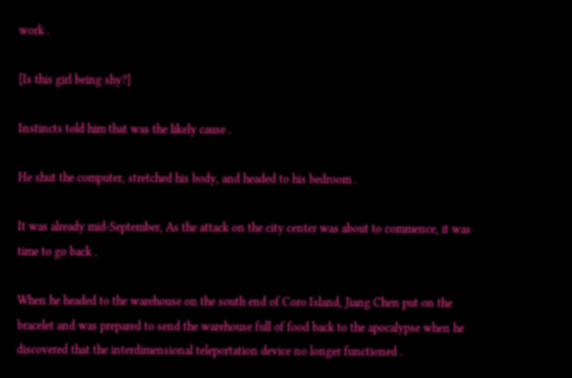work .

[Is this girl being shy?]

Instincts told him that was the likely cause .

He shut the computer, stretched his body, and headed to his bedroom .

It was already mid-September, As the attack on the city center was about to commence, it was time to go back .

When he headed to the warehouse on the south end of Coro Island, Jiang Chen put on the bracelet and was prepared to send the warehouse full of food back to the apocalypse when he discovered that the interdimensional teleportation device no longer functioned .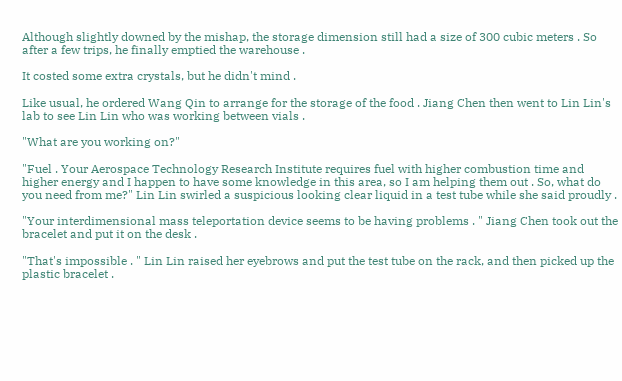Although slightly downed by the mishap, the storage dimension still had a size of 300 cubic meters . So after a few trips, he finally emptied the warehouse .

It costed some extra crystals, but he didn't mind .

Like usual, he ordered Wang Qin to arrange for the storage of the food . Jiang Chen then went to Lin Lin's lab to see Lin Lin who was working between vials .

"What are you working on?"

"Fuel . Your Aerospace Technology Research Institute requires fuel with higher combustion time and higher energy and I happen to have some knowledge in this area, so I am helping them out . So, what do you need from me?" Lin Lin swirled a suspicious looking clear liquid in a test tube while she said proudly .

"Your interdimensional mass teleportation device seems to be having problems . " Jiang Chen took out the bracelet and put it on the desk .

"That's impossible . " Lin Lin raised her eyebrows and put the test tube on the rack, and then picked up the plastic bracelet .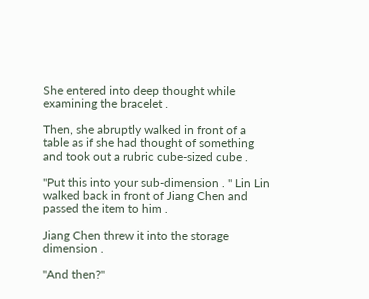She entered into deep thought while examining the bracelet .

Then, she abruptly walked in front of a table as if she had thought of something and took out a rubric cube-sized cube .

"Put this into your sub-dimension . " Lin Lin walked back in front of Jiang Chen and passed the item to him .

Jiang Chen threw it into the storage dimension .

"And then?"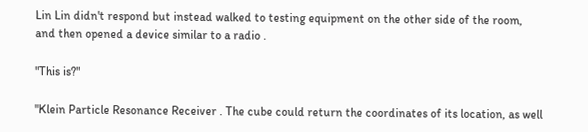Lin Lin didn't respond but instead walked to testing equipment on the other side of the room, and then opened a device similar to a radio .

"This is?"

"Klein Particle Resonance Receiver . The cube could return the coordinates of its location, as well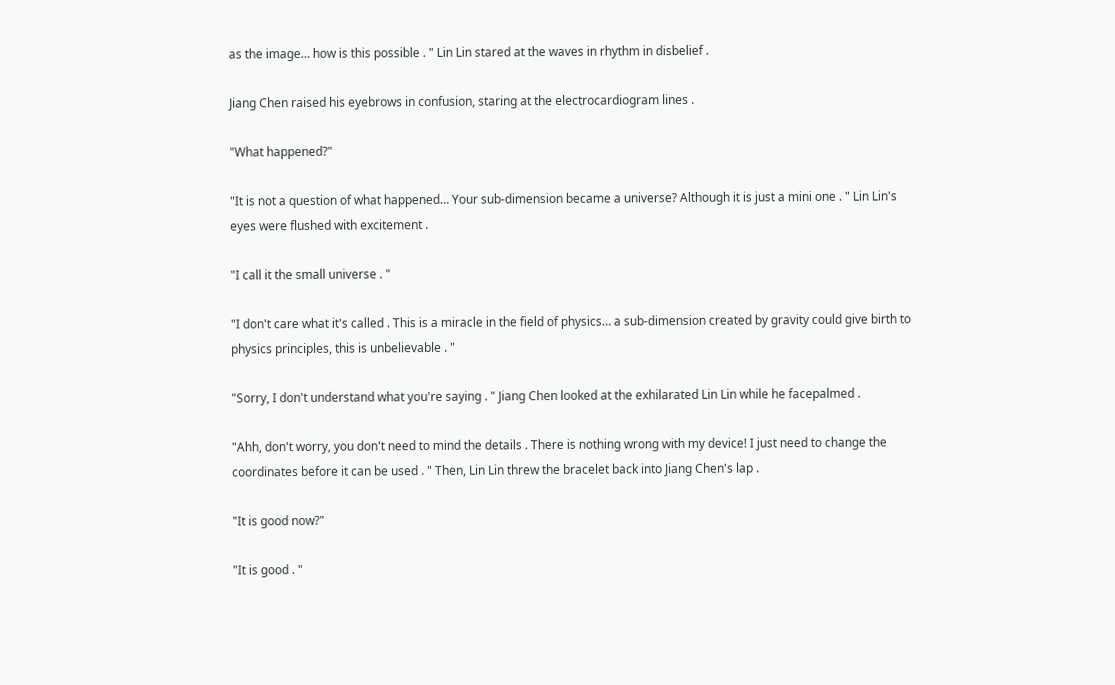as the image… how is this possible . " Lin Lin stared at the waves in rhythm in disbelief .

Jiang Chen raised his eyebrows in confusion, staring at the electrocardiogram lines .

"What happened?"

"It is not a question of what happened… Your sub-dimension became a universe? Although it is just a mini one . " Lin Lin's eyes were flushed with excitement .

"I call it the small universe . "

"I don't care what it's called . This is a miracle in the field of physics… a sub-dimension created by gravity could give birth to physics principles, this is unbelievable . "

"Sorry, I don't understand what you're saying . " Jiang Chen looked at the exhilarated Lin Lin while he facepalmed .

"Ahh, don't worry, you don't need to mind the details . There is nothing wrong with my device! I just need to change the coordinates before it can be used . " Then, Lin Lin threw the bracelet back into Jiang Chen's lap .

"It is good now?"

"It is good . "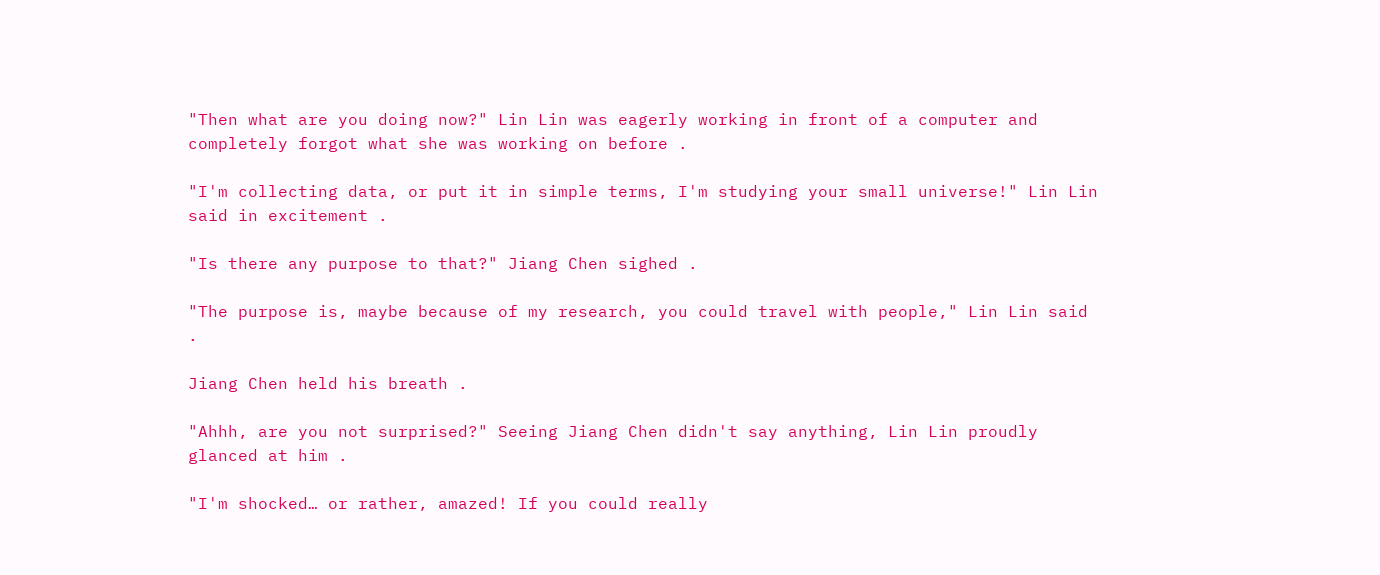"Then what are you doing now?" Lin Lin was eagerly working in front of a computer and completely forgot what she was working on before .

"I'm collecting data, or put it in simple terms, I'm studying your small universe!" Lin Lin said in excitement .

"Is there any purpose to that?" Jiang Chen sighed .

"The purpose is, maybe because of my research, you could travel with people," Lin Lin said .

Jiang Chen held his breath .

"Ahhh, are you not surprised?" Seeing Jiang Chen didn't say anything, Lin Lin proudly glanced at him .

"I'm shocked… or rather, amazed! If you could really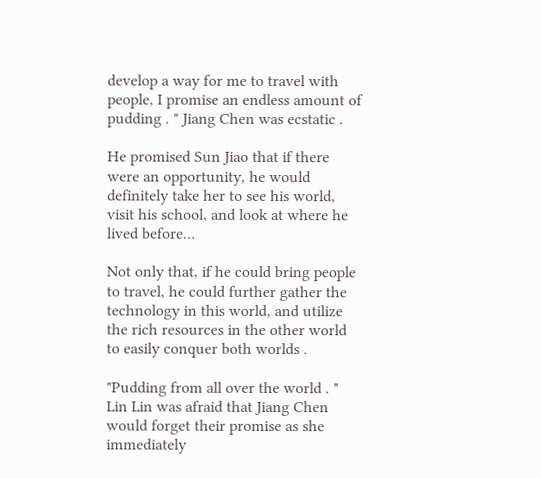develop a way for me to travel with people, I promise an endless amount of pudding . " Jiang Chen was ecstatic .

He promised Sun Jiao that if there were an opportunity, he would definitely take her to see his world, visit his school, and look at where he lived before…

Not only that, if he could bring people to travel, he could further gather the technology in this world, and utilize the rich resources in the other world to easily conquer both worlds .

"Pudding from all over the world . " Lin Lin was afraid that Jiang Chen would forget their promise as she immediately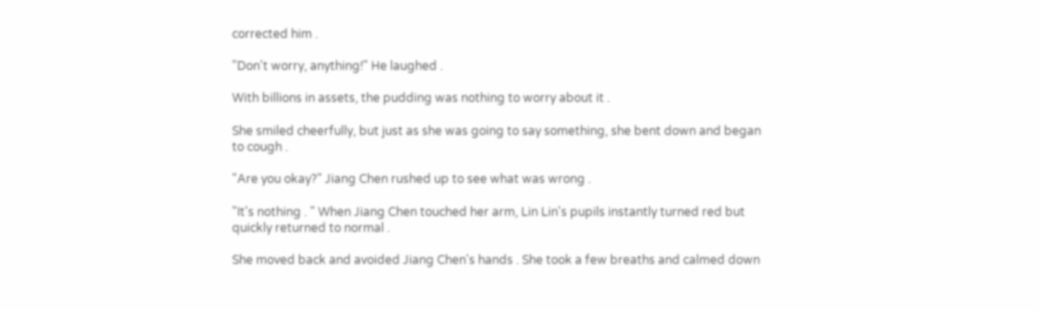corrected him .

"Don't worry, anything!" He laughed .

With billions in assets, the pudding was nothing to worry about it .

She smiled cheerfully, but just as she was going to say something, she bent down and began to cough .

"Are you okay?" Jiang Chen rushed up to see what was wrong .

"It's nothing . " When Jiang Chen touched her arm, Lin Lin's pupils instantly turned red but quickly returned to normal .

She moved back and avoided Jiang Chen's hands . She took a few breaths and calmed down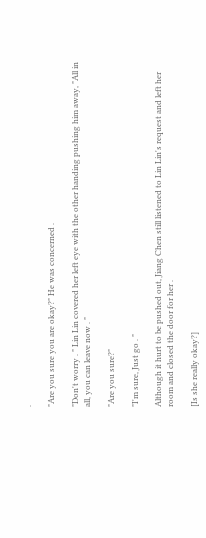.

"Are you sure you are okay?" He was concerned .

"Don't worry . " Lin Lin covered her left eye with the other handing pushing him away, "All in all, you can leave now . "

"Are you sure?"

"I'm sure, Just go . "

Although it hurt to be pushed out, Jiang Chen still listened to Lin Lin's request and left her room and closed the door for her .

[Is she really okay?]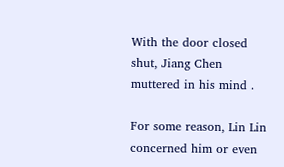With the door closed shut, Jiang Chen muttered in his mind .

For some reason, Lin Lin concerned him or even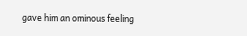gave him an ominous feeling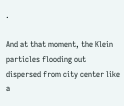.

And at that moment, the Klein particles flooding out dispersed from city center like a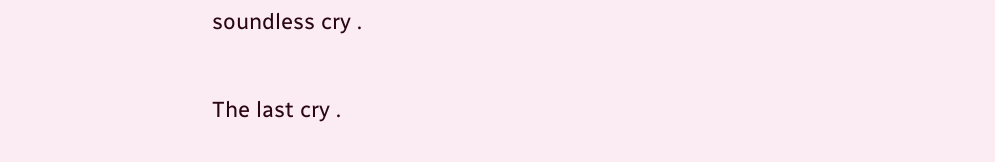soundless cry .

The last cry .